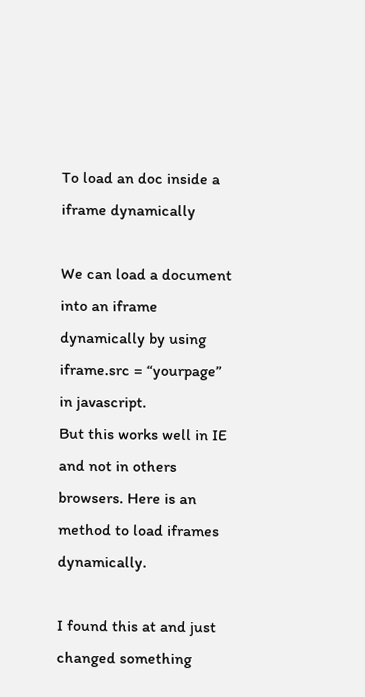To load an doc inside a iframe dynamically

We can load a document into an iframe dynamically by using iframe.src = “yourpage” in javascript.
But this works well in IE and not in others browsers. Here is an method to load iframes dynamically.

I found this at and just changed something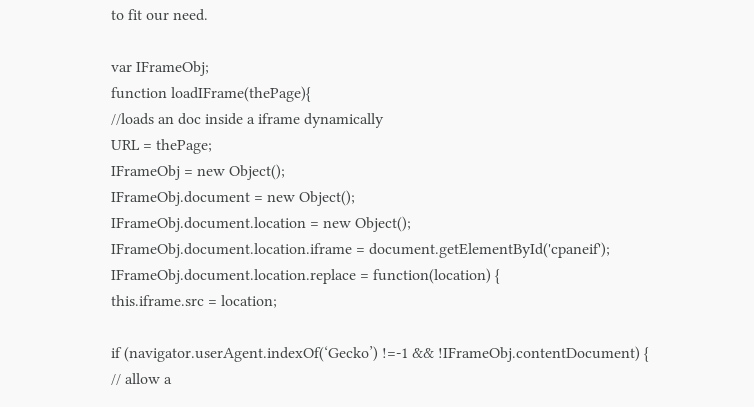to fit our need.

var IFrameObj;
function loadIFrame(thePage){
//loads an doc inside a iframe dynamically
URL = thePage;
IFrameObj = new Object();
IFrameObj.document = new Object();
IFrameObj.document.location = new Object();
IFrameObj.document.location.iframe = document.getElementById('cpaneif');
IFrameObj.document.location.replace = function(location) {
this.iframe.src = location;

if (navigator.userAgent.indexOf(‘Gecko’) !=-1 && !IFrameObj.contentDocument) {
// allow a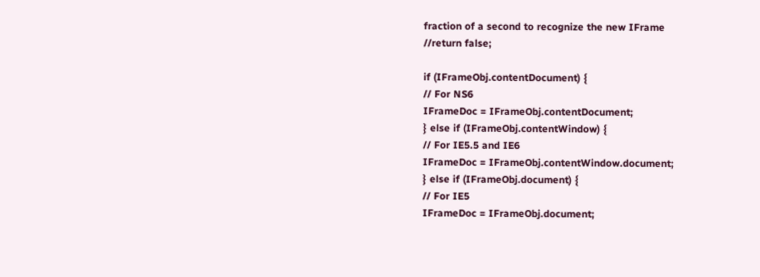fraction of a second to recognize the new IFrame
//return false;

if (IFrameObj.contentDocument) {
// For NS6
IFrameDoc = IFrameObj.contentDocument;
} else if (IFrameObj.contentWindow) {
// For IE5.5 and IE6
IFrameDoc = IFrameObj.contentWindow.document;
} else if (IFrameObj.document) {
// For IE5
IFrameDoc = IFrameObj.document;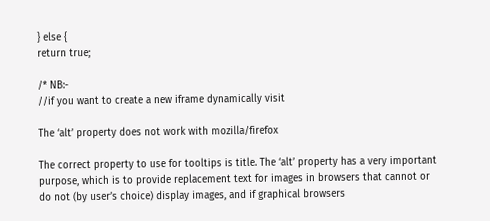} else {
return true;

/* NB:-
//if you want to create a new iframe dynamically visit

The ‘alt’ property does not work with mozilla/firefox

The correct property to use for tooltips is title. The ‘alt’ property has a very important purpose, which is to provide replacement text for images in browsers that cannot or do not (by user’s choice) display images, and if graphical browsers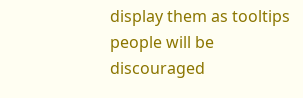display them as tooltips people will be discouraged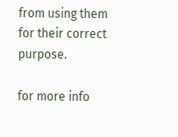from using them for their correct purpose.

for more info